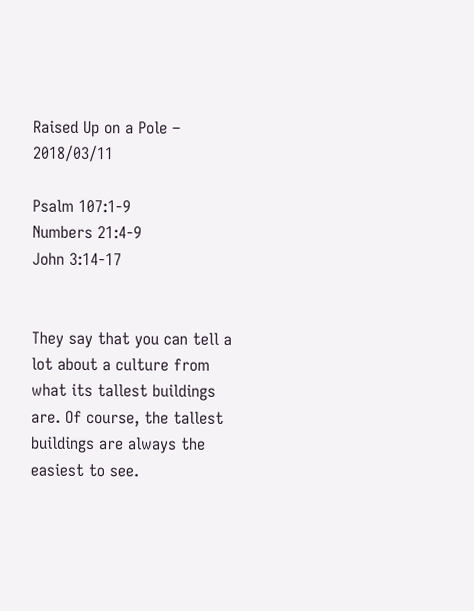Raised Up on a Pole – 2018/03/11

Psalm 107:1-9
Numbers 21:4-9
John 3:14-17


They say that you can tell a lot about a culture from what its tallest buildings are. Of course, the tallest buildings are always the easiest to see.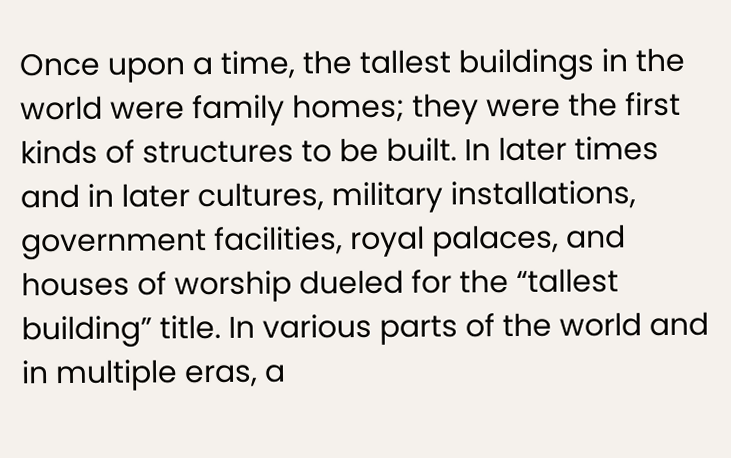Once upon a time, the tallest buildings in the world were family homes; they were the first kinds of structures to be built. In later times and in later cultures, military installations, government facilities, royal palaces, and houses of worship dueled for the “tallest building” title. In various parts of the world and in multiple eras, a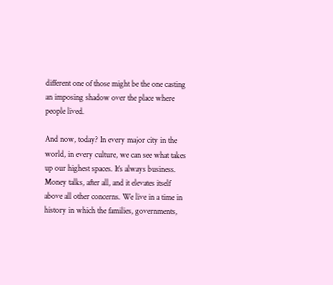different one of those might be the one casting an imposing shadow over the place where people lived.

And now, today? In every major city in the world, in every culture, we can see what takes up our highest spaces. It’s always business. Money talks, after all, and it elevates itself above all other concerns. We live in a time in history in which the families, governments,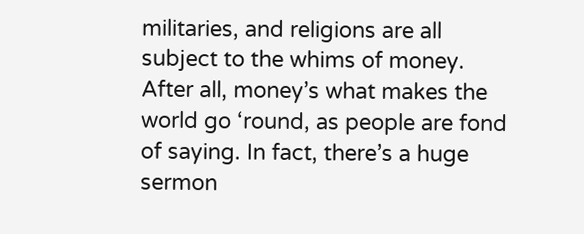militaries, and religions are all subject to the whims of money. After all, money’s what makes the world go ‘round, as people are fond of saying. In fact, there’s a huge sermon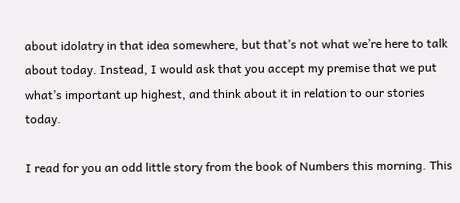about idolatry in that idea somewhere, but that’s not what we’re here to talk about today. Instead, I would ask that you accept my premise that we put what’s important up highest, and think about it in relation to our stories today.

I read for you an odd little story from the book of Numbers this morning. This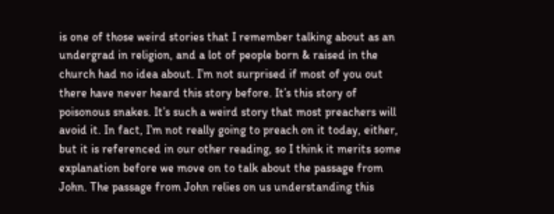is one of those weird stories that I remember talking about as an undergrad in religion, and a lot of people born & raised in the church had no idea about. I’m not surprised if most of you out there have never heard this story before. It’s this story of poisonous snakes. It’s such a weird story that most preachers will avoid it. In fact, I’m not really going to preach on it today, either, but it is referenced in our other reading, so I think it merits some explanation before we move on to talk about the passage from John. The passage from John relies on us understanding this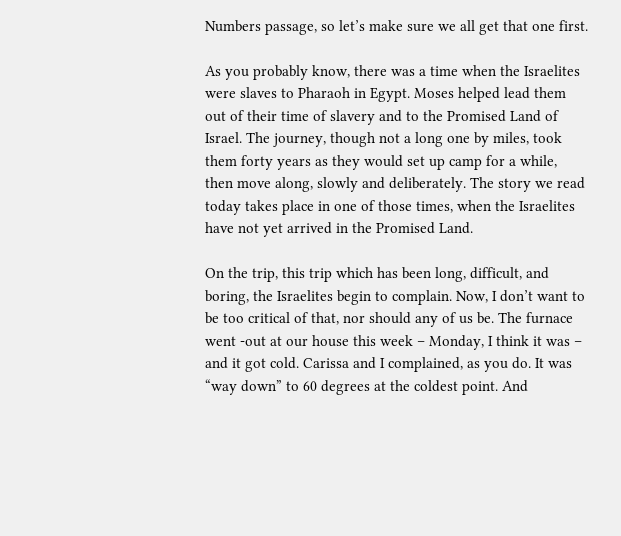Numbers passage, so let’s make sure we all get that one first.

As you probably know, there was a time when the Israelites were slaves to Pharaoh in Egypt. Moses helped lead them out of their time of slavery and to the Promised Land of Israel. The journey, though not a long one by miles, took them forty years as they would set up camp for a while, then move along, slowly and deliberately. The story we read today takes place in one of those times, when the Israelites have not yet arrived in the Promised Land.

On the trip, this trip which has been long, difficult, and boring, the Israelites begin to complain. Now, I don’t want to be too critical of that, nor should any of us be. The furnace went -out at our house this week – Monday, I think it was – and it got cold. Carissa and I complained, as you do. It was “way down” to 60 degrees at the coldest point. And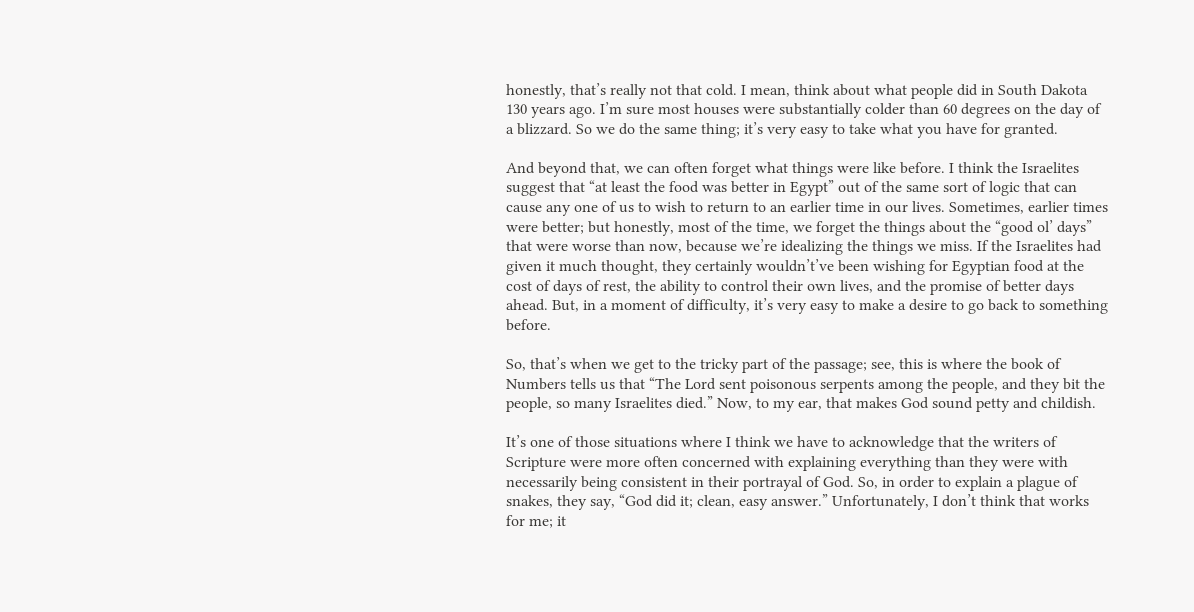honestly, that’s really not that cold. I mean, think about what people did in South Dakota 130 years ago. I’m sure most houses were substantially colder than 60 degrees on the day of a blizzard. So we do the same thing; it’s very easy to take what you have for granted.

And beyond that, we can often forget what things were like before. I think the Israelites suggest that “at least the food was better in Egypt” out of the same sort of logic that can cause any one of us to wish to return to an earlier time in our lives. Sometimes, earlier times were better; but honestly, most of the time, we forget the things about the “good ol’ days” that were worse than now, because we’re idealizing the things we miss. If the Israelites had given it much thought, they certainly wouldn’t’ve been wishing for Egyptian food at the cost of days of rest, the ability to control their own lives, and the promise of better days ahead. But, in a moment of difficulty, it’s very easy to make a desire to go back to something before.

So, that’s when we get to the tricky part of the passage; see, this is where the book of Numbers tells us that “The Lord sent poisonous serpents among the people, and they bit the people, so many Israelites died.” Now, to my ear, that makes God sound petty and childish.

It’s one of those situations where I think we have to acknowledge that the writers of Scripture were more often concerned with explaining everything than they were with necessarily being consistent in their portrayal of God. So, in order to explain a plague of snakes, they say, “God did it; clean, easy answer.” Unfortunately, I don’t think that works for me; it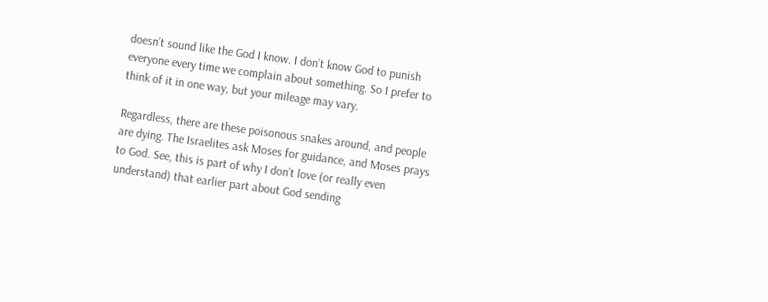doesn’t sound like the God I know. I don’t know God to punish everyone every time we complain about something. So I prefer to think of it in one way, but your mileage may vary.

Regardless, there are these poisonous snakes around, and people are dying. The Israelites ask Moses for guidance, and Moses prays to God. See, this is part of why I don’t love (or really even understand) that earlier part about God sending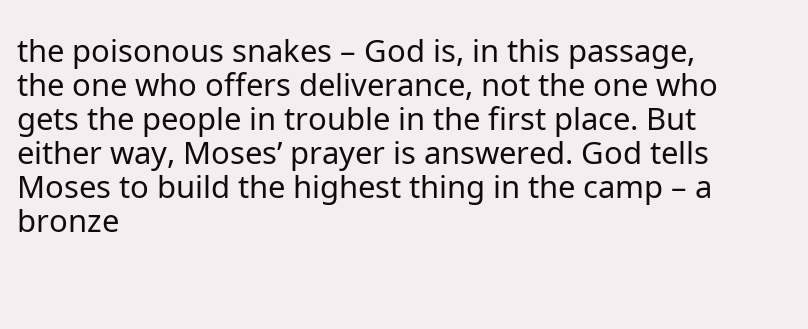the poisonous snakes – God is, in this passage, the one who offers deliverance, not the one who gets the people in trouble in the first place. But either way, Moses’ prayer is answered. God tells Moses to build the highest thing in the camp – a bronze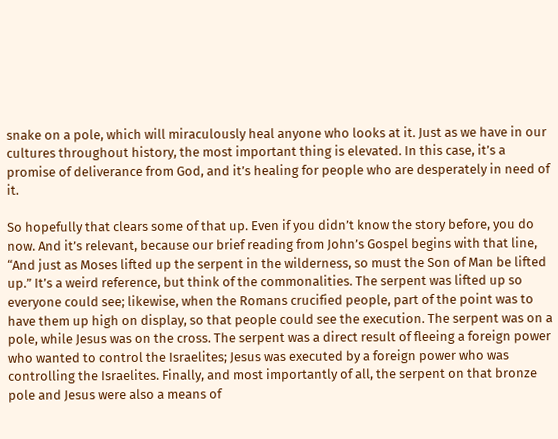snake on a pole, which will miraculously heal anyone who looks at it. Just as we have in our cultures throughout history, the most important thing is elevated. In this case, it’s a promise of deliverance from God, and it’s healing for people who are desperately in need of it.

So hopefully that clears some of that up. Even if you didn’t know the story before, you do now. And it’s relevant, because our brief reading from John’s Gospel begins with that line, “And just as Moses lifted up the serpent in the wilderness, so must the Son of Man be lifted up.” It’s a weird reference, but think of the commonalities. The serpent was lifted up so everyone could see; likewise, when the Romans crucified people, part of the point was to have them up high on display, so that people could see the execution. The serpent was on a pole, while Jesus was on the cross. The serpent was a direct result of fleeing a foreign power who wanted to control the Israelites; Jesus was executed by a foreign power who was controlling the Israelites. Finally, and most importantly of all, the serpent on that bronze pole and Jesus were also a means of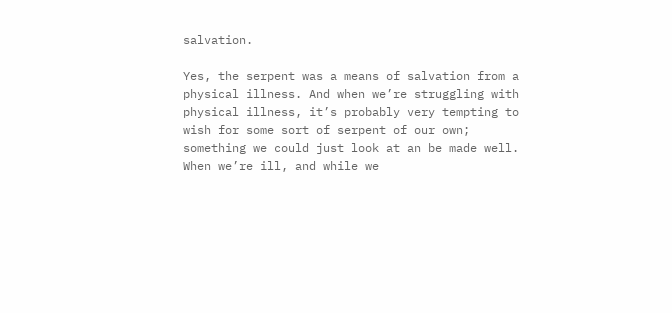salvation.

Yes, the serpent was a means of salvation from a physical illness. And when we’re struggling with physical illness, it’s probably very tempting to wish for some sort of serpent of our own; something we could just look at an be made well. When we’re ill, and while we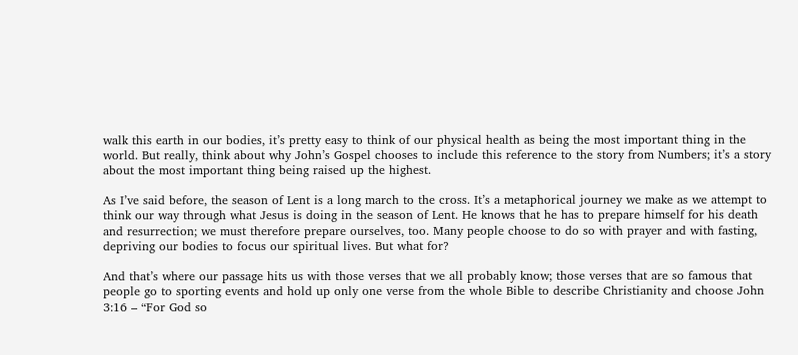walk this earth in our bodies, it’s pretty easy to think of our physical health as being the most important thing in the world. But really, think about why John’s Gospel chooses to include this reference to the story from Numbers; it’s a story about the most important thing being raised up the highest.

As I’ve said before, the season of Lent is a long march to the cross. It’s a metaphorical journey we make as we attempt to think our way through what Jesus is doing in the season of Lent. He knows that he has to prepare himself for his death and resurrection; we must therefore prepare ourselves, too. Many people choose to do so with prayer and with fasting, depriving our bodies to focus our spiritual lives. But what for?

And that’s where our passage hits us with those verses that we all probably know; those verses that are so famous that people go to sporting events and hold up only one verse from the whole Bible to describe Christianity and choose John 3:16 – “For God so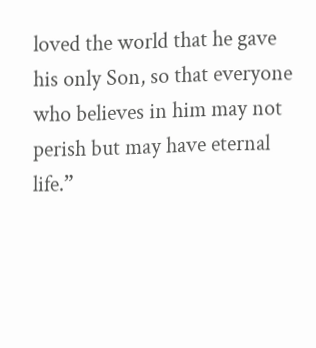loved the world that he gave his only Son, so that everyone who believes in him may not perish but may have eternal life.”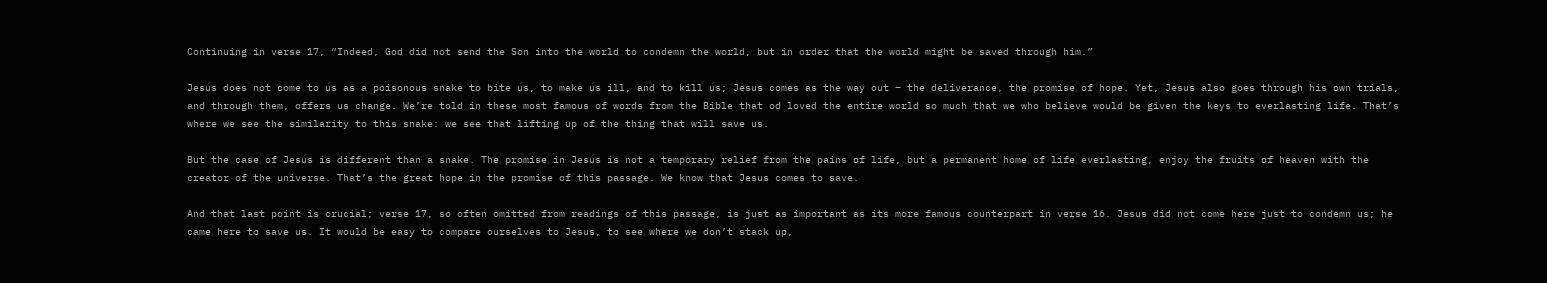Continuing in verse 17, “Indeed, God did not send the Son into the world to condemn the world, but in order that the world might be saved through him.”

Jesus does not come to us as a poisonous snake to bite us, to make us ill, and to kill us; Jesus comes as the way out – the deliverance, the promise of hope. Yet, Jesus also goes through his own trials, and through them, offers us change. We’re told in these most famous of words from the Bible that od loved the entire world so much that we who believe would be given the keys to everlasting life. That’s where we see the similarity to this snake: we see that lifting up of the thing that will save us.

But the case of Jesus is different than a snake. The promise in Jesus is not a temporary relief from the pains of life, but a permanent home of life everlasting, enjoy the fruits of heaven with the creator of the universe. That’s the great hope in the promise of this passage. We know that Jesus comes to save.

And that last point is crucial; verse 17, so often omitted from readings of this passage, is just as important as its more famous counterpart in verse 16. Jesus did not come here just to condemn us; he came here to save us. It would be easy to compare ourselves to Jesus, to see where we don’t stack up,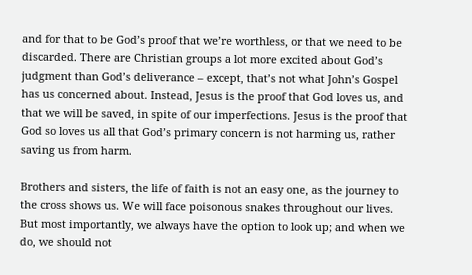and for that to be God’s proof that we’re worthless, or that we need to be discarded. There are Christian groups a lot more excited about God’s judgment than God’s deliverance – except, that’s not what John’s Gospel has us concerned about. Instead, Jesus is the proof that God loves us, and that we will be saved, in spite of our imperfections. Jesus is the proof that God so loves us all that God’s primary concern is not harming us, rather saving us from harm.

Brothers and sisters, the life of faith is not an easy one, as the journey to the cross shows us. We will face poisonous snakes throughout our lives. But most importantly, we always have the option to look up; and when we do, we should not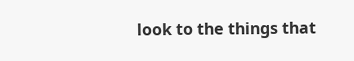look to the things that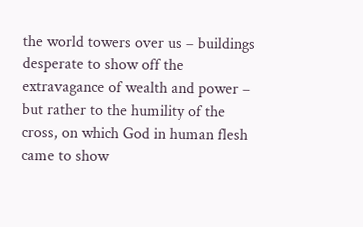the world towers over us – buildings desperate to show off the extravagance of wealth and power – but rather to the humility of the cross, on which God in human flesh came to show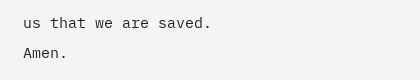us that we are saved. Amen.